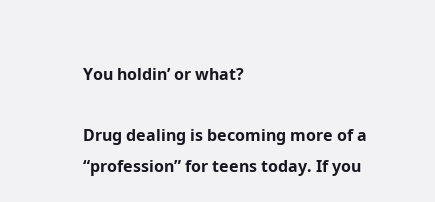You holdin’ or what?

Drug dealing is becoming more of a “profession” for teens today. If you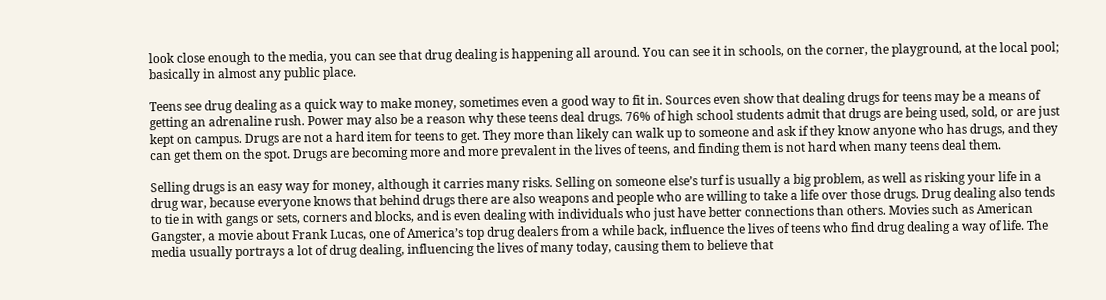look close enough to the media, you can see that drug dealing is happening all around. You can see it in schools, on the corner, the playground, at the local pool; basically in almost any public place.

Teens see drug dealing as a quick way to make money, sometimes even a good way to fit in. Sources even show that dealing drugs for teens may be a means of getting an adrenaline rush. Power may also be a reason why these teens deal drugs. 76% of high school students admit that drugs are being used, sold, or are just kept on campus. Drugs are not a hard item for teens to get. They more than likely can walk up to someone and ask if they know anyone who has drugs, and they can get them on the spot. Drugs are becoming more and more prevalent in the lives of teens, and finding them is not hard when many teens deal them.

Selling drugs is an easy way for money, although it carries many risks. Selling on someone else’s turf is usually a big problem, as well as risking your life in a drug war, because everyone knows that behind drugs there are also weapons and people who are willing to take a life over those drugs. Drug dealing also tends to tie in with gangs or sets, corners and blocks, and is even dealing with individuals who just have better connections than others. Movies such as American Gangster, a movie about Frank Lucas, one of America’s top drug dealers from a while back, influence the lives of teens who find drug dealing a way of life. The media usually portrays a lot of drug dealing, influencing the lives of many today, causing them to believe that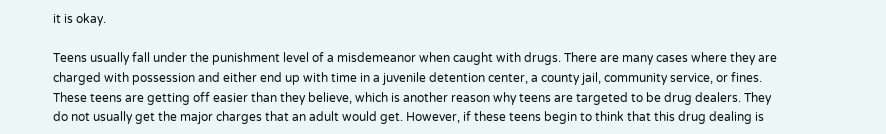it is okay.

Teens usually fall under the punishment level of a misdemeanor when caught with drugs. There are many cases where they are charged with possession and either end up with time in a juvenile detention center, a county jail, community service, or fines. These teens are getting off easier than they believe, which is another reason why teens are targeted to be drug dealers. They do not usually get the major charges that an adult would get. However, if these teens begin to think that this drug dealing is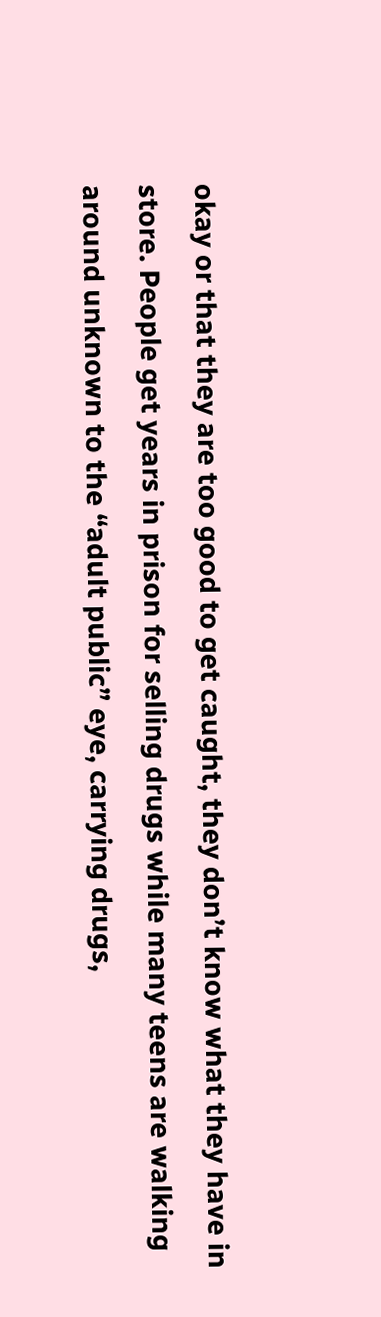okay or that they are too good to get caught, they don’t know what they have in store. People get years in prison for selling drugs while many teens are walking around unknown to the “adult public” eye, carrying drugs,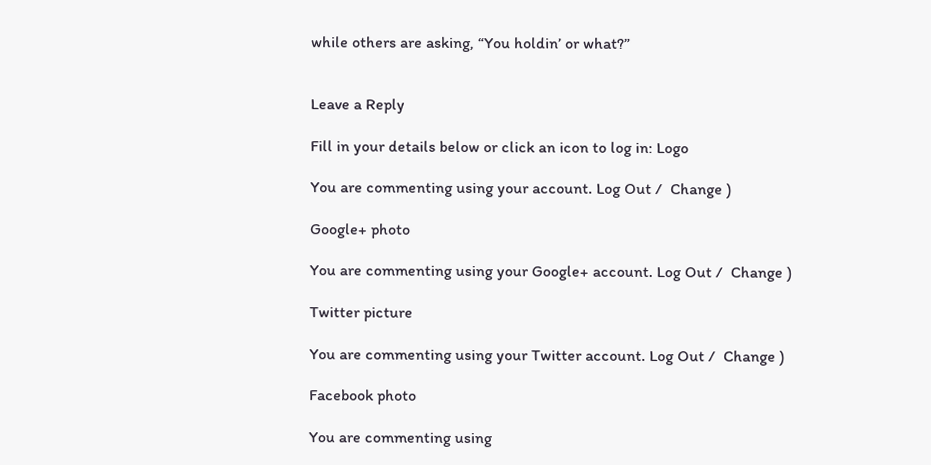while others are asking, “You holdin’ or what?”


Leave a Reply

Fill in your details below or click an icon to log in: Logo

You are commenting using your account. Log Out /  Change )

Google+ photo

You are commenting using your Google+ account. Log Out /  Change )

Twitter picture

You are commenting using your Twitter account. Log Out /  Change )

Facebook photo

You are commenting using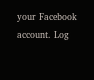your Facebook account. Log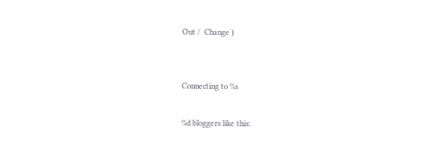Out /  Change )


Connecting to %s

%d bloggers like this: